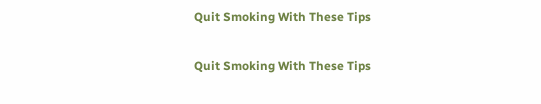Quit Smoking With These Tips

Quit Smoking With These Tips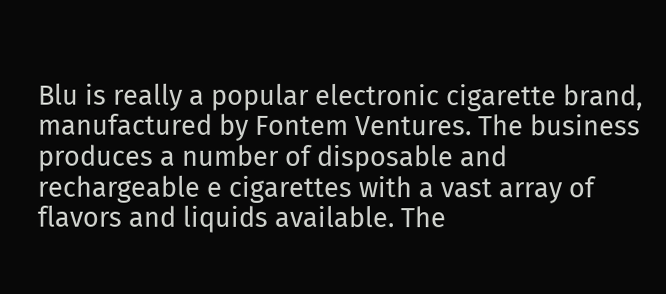Blu is really a popular electronic cigarette brand, manufactured by Fontem Ventures. The business produces a number of disposable and rechargeable e cigarettes with a vast array of flavors and liquids available. The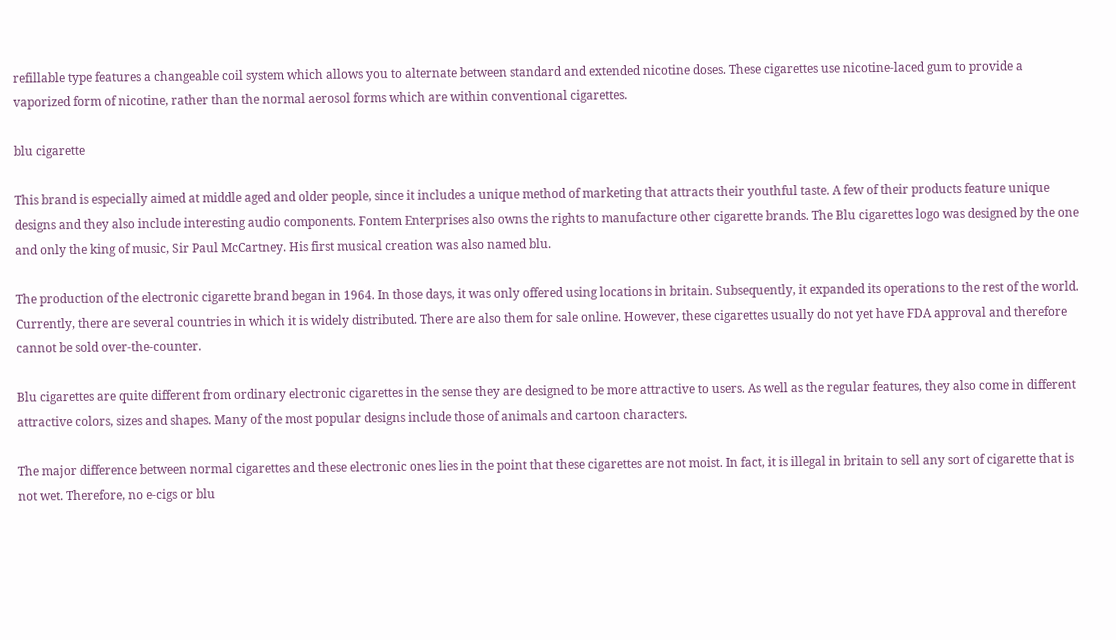refillable type features a changeable coil system which allows you to alternate between standard and extended nicotine doses. These cigarettes use nicotine-laced gum to provide a vaporized form of nicotine, rather than the normal aerosol forms which are within conventional cigarettes.

blu cigarette

This brand is especially aimed at middle aged and older people, since it includes a unique method of marketing that attracts their youthful taste. A few of their products feature unique designs and they also include interesting audio components. Fontem Enterprises also owns the rights to manufacture other cigarette brands. The Blu cigarettes logo was designed by the one and only the king of music, Sir Paul McCartney. His first musical creation was also named blu.

The production of the electronic cigarette brand began in 1964. In those days, it was only offered using locations in britain. Subsequently, it expanded its operations to the rest of the world. Currently, there are several countries in which it is widely distributed. There are also them for sale online. However, these cigarettes usually do not yet have FDA approval and therefore cannot be sold over-the-counter.

Blu cigarettes are quite different from ordinary electronic cigarettes in the sense they are designed to be more attractive to users. As well as the regular features, they also come in different attractive colors, sizes and shapes. Many of the most popular designs include those of animals and cartoon characters.

The major difference between normal cigarettes and these electronic ones lies in the point that these cigarettes are not moist. In fact, it is illegal in britain to sell any sort of cigarette that is not wet. Therefore, no e-cigs or blu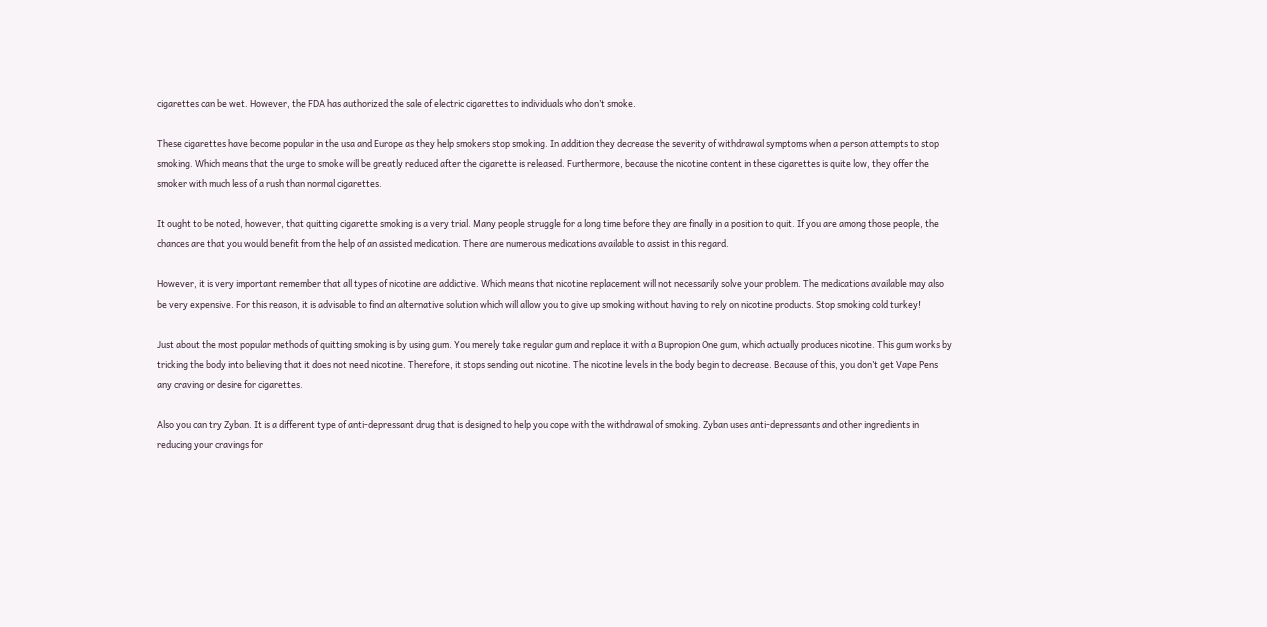cigarettes can be wet. However, the FDA has authorized the sale of electric cigarettes to individuals who don’t smoke.

These cigarettes have become popular in the usa and Europe as they help smokers stop smoking. In addition they decrease the severity of withdrawal symptoms when a person attempts to stop smoking. Which means that the urge to smoke will be greatly reduced after the cigarette is released. Furthermore, because the nicotine content in these cigarettes is quite low, they offer the smoker with much less of a rush than normal cigarettes.

It ought to be noted, however, that quitting cigarette smoking is a very trial. Many people struggle for a long time before they are finally in a position to quit. If you are among those people, the chances are that you would benefit from the help of an assisted medication. There are numerous medications available to assist in this regard.

However, it is very important remember that all types of nicotine are addictive. Which means that nicotine replacement will not necessarily solve your problem. The medications available may also be very expensive. For this reason, it is advisable to find an alternative solution which will allow you to give up smoking without having to rely on nicotine products. Stop smoking cold turkey!

Just about the most popular methods of quitting smoking is by using gum. You merely take regular gum and replace it with a Bupropion One gum, which actually produces nicotine. This gum works by tricking the body into believing that it does not need nicotine. Therefore, it stops sending out nicotine. The nicotine levels in the body begin to decrease. Because of this, you don’t get Vape Pens any craving or desire for cigarettes.

Also you can try Zyban. It is a different type of anti-depressant drug that is designed to help you cope with the withdrawal of smoking. Zyban uses anti-depressants and other ingredients in reducing your cravings for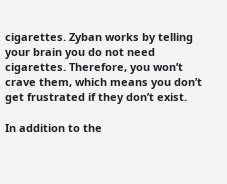cigarettes. Zyban works by telling your brain you do not need cigarettes. Therefore, you won’t crave them, which means you don’t get frustrated if they don’t exist.

In addition to the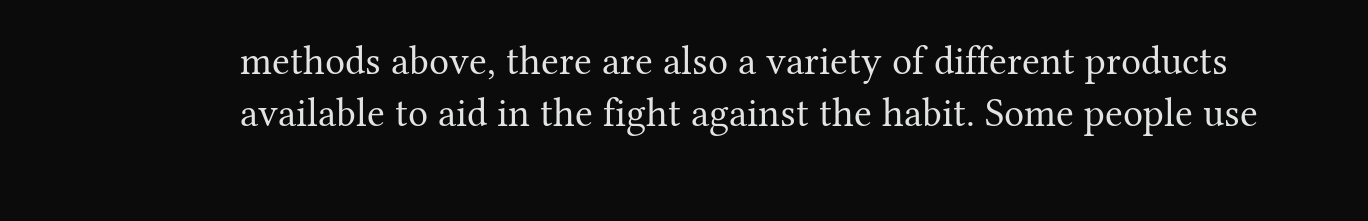methods above, there are also a variety of different products available to aid in the fight against the habit. Some people use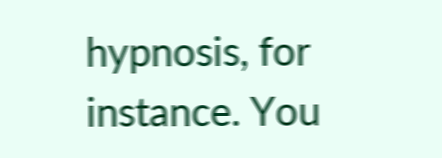hypnosis, for instance. You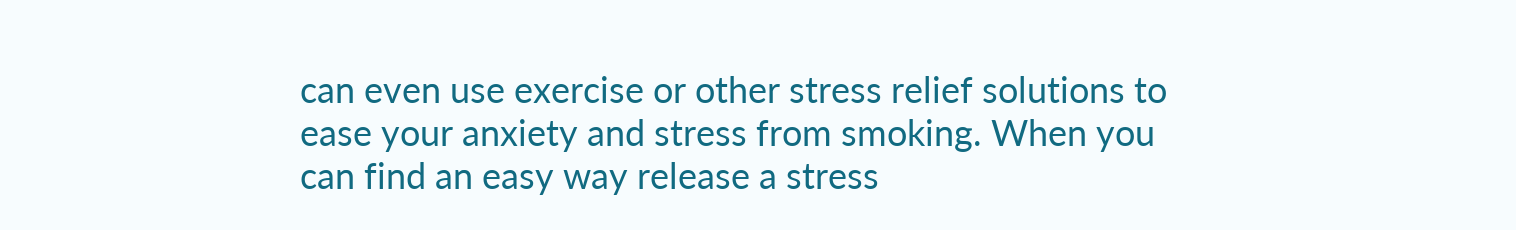can even use exercise or other stress relief solutions to ease your anxiety and stress from smoking. When you can find an easy way release a stress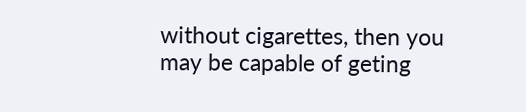without cigarettes, then you may be capable of geting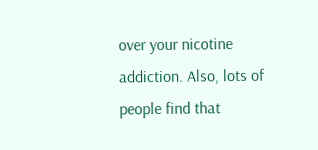over your nicotine addiction. Also, lots of people find that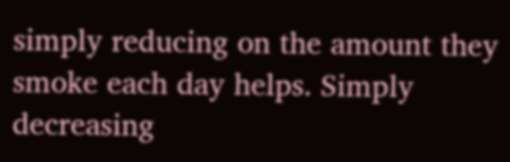simply reducing on the amount they smoke each day helps. Simply decreasing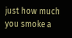just how much you smoke a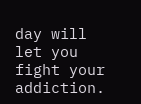day will let you fight your addiction.